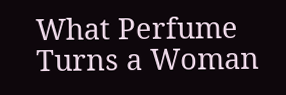What Perfume Turns a Woman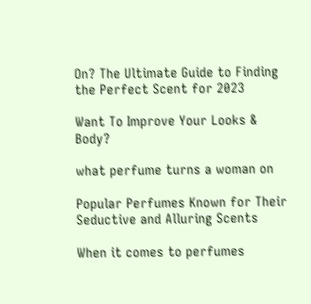On? The Ultimate Guide to Finding the Perfect Scent for 2023

Want To Improve Your Looks & Body?

what perfume turns a woman on

Popular Perfumes Known for Their Seductive and Alluring Scents

When it comes to perfumes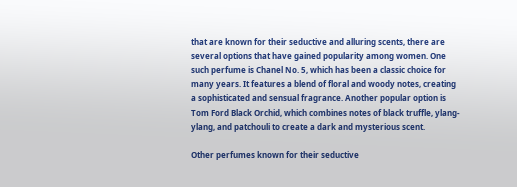that are known for their seductive and alluring scents, there are several options that have gained popularity among women. One such perfume is Chanel No. 5, which has been a classic choice for many years. It features a blend of floral and woody notes, creating a sophisticated and sensual fragrance. Another popular option is Tom Ford Black Orchid, which combines notes of black truffle, ylang-ylang, and patchouli to create a dark and mysterious scent.

Other perfumes known for their seductive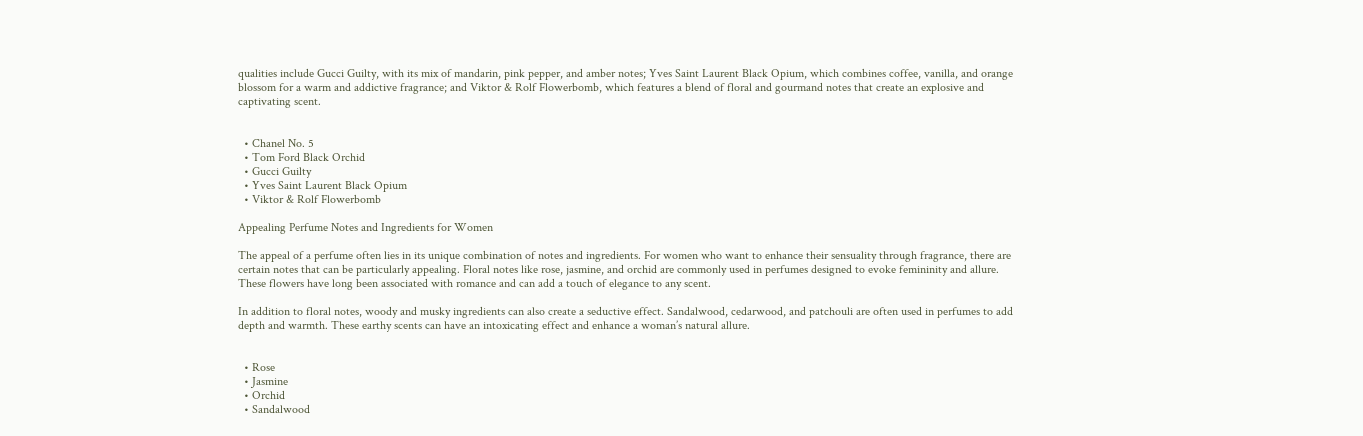qualities include Gucci Guilty, with its mix of mandarin, pink pepper, and amber notes; Yves Saint Laurent Black Opium, which combines coffee, vanilla, and orange blossom for a warm and addictive fragrance; and Viktor & Rolf Flowerbomb, which features a blend of floral and gourmand notes that create an explosive and captivating scent.


  • Chanel No. 5
  • Tom Ford Black Orchid
  • Gucci Guilty
  • Yves Saint Laurent Black Opium
  • Viktor & Rolf Flowerbomb

Appealing Perfume Notes and Ingredients for Women

The appeal of a perfume often lies in its unique combination of notes and ingredients. For women who want to enhance their sensuality through fragrance, there are certain notes that can be particularly appealing. Floral notes like rose, jasmine, and orchid are commonly used in perfumes designed to evoke femininity and allure. These flowers have long been associated with romance and can add a touch of elegance to any scent.

In addition to floral notes, woody and musky ingredients can also create a seductive effect. Sandalwood, cedarwood, and patchouli are often used in perfumes to add depth and warmth. These earthy scents can have an intoxicating effect and enhance a woman’s natural allure.


  • Rose
  • Jasmine
  • Orchid
  • Sandalwood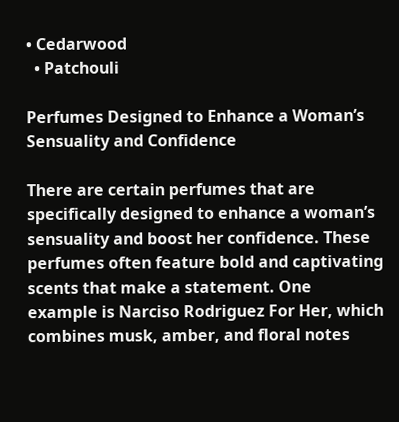• Cedarwood
  • Patchouli

Perfumes Designed to Enhance a Woman’s Sensuality and Confidence

There are certain perfumes that are specifically designed to enhance a woman’s sensuality and boost her confidence. These perfumes often feature bold and captivating scents that make a statement. One example is Narciso Rodriguez For Her, which combines musk, amber, and floral notes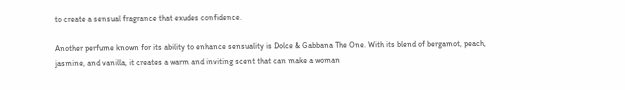to create a sensual fragrance that exudes confidence.

Another perfume known for its ability to enhance sensuality is Dolce & Gabbana The One. With its blend of bergamot, peach, jasmine, and vanilla, it creates a warm and inviting scent that can make a woman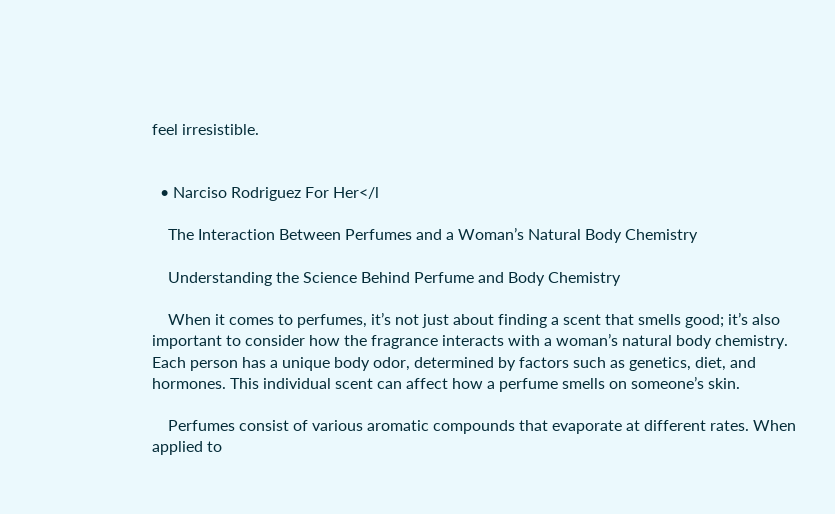feel irresistible.


  • Narciso Rodriguez For Her</l

    The Interaction Between Perfumes and a Woman’s Natural Body Chemistry

    Understanding the Science Behind Perfume and Body Chemistry

    When it comes to perfumes, it’s not just about finding a scent that smells good; it’s also important to consider how the fragrance interacts with a woman’s natural body chemistry. Each person has a unique body odor, determined by factors such as genetics, diet, and hormones. This individual scent can affect how a perfume smells on someone’s skin.

    Perfumes consist of various aromatic compounds that evaporate at different rates. When applied to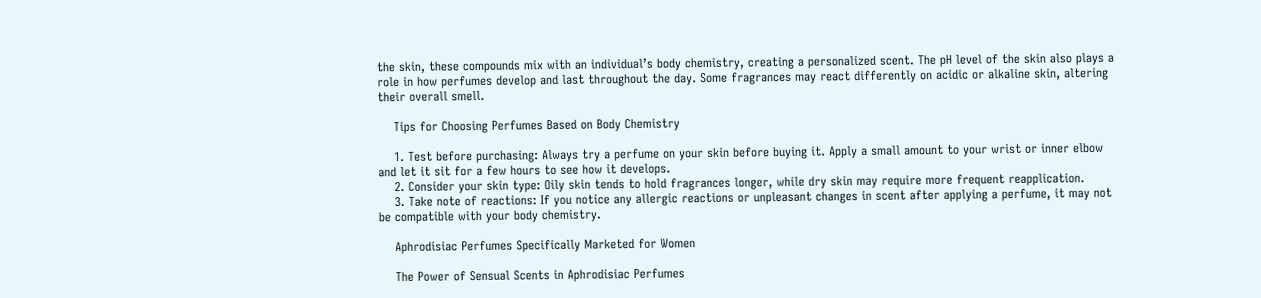the skin, these compounds mix with an individual’s body chemistry, creating a personalized scent. The pH level of the skin also plays a role in how perfumes develop and last throughout the day. Some fragrances may react differently on acidic or alkaline skin, altering their overall smell.

    Tips for Choosing Perfumes Based on Body Chemistry

    1. Test before purchasing: Always try a perfume on your skin before buying it. Apply a small amount to your wrist or inner elbow and let it sit for a few hours to see how it develops.
    2. Consider your skin type: Oily skin tends to hold fragrances longer, while dry skin may require more frequent reapplication.
    3. Take note of reactions: If you notice any allergic reactions or unpleasant changes in scent after applying a perfume, it may not be compatible with your body chemistry.

    Aphrodisiac Perfumes Specifically Marketed for Women

    The Power of Sensual Scents in Aphrodisiac Perfumes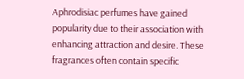Aphrodisiac perfumes have gained popularity due to their association with enhancing attraction and desire. These fragrances often contain specific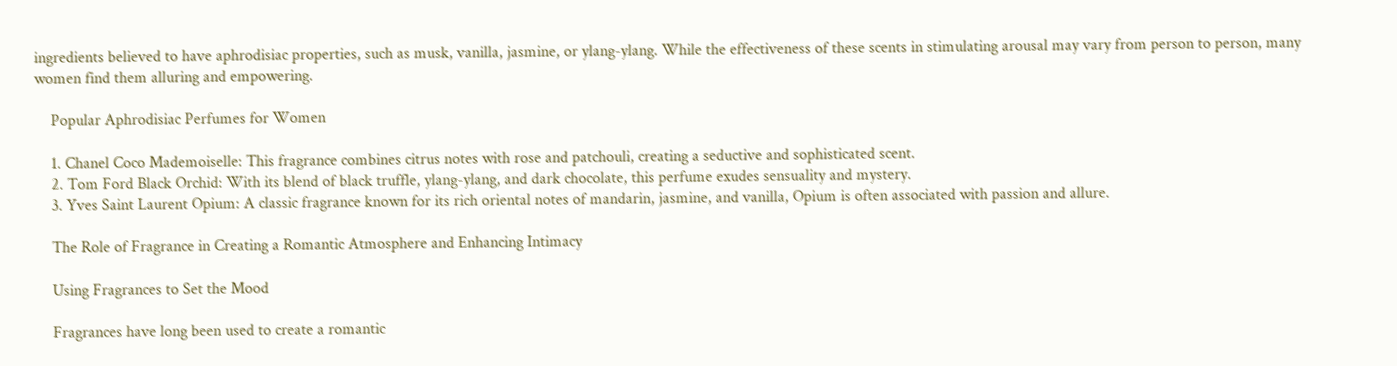ingredients believed to have aphrodisiac properties, such as musk, vanilla, jasmine, or ylang-ylang. While the effectiveness of these scents in stimulating arousal may vary from person to person, many women find them alluring and empowering.

    Popular Aphrodisiac Perfumes for Women

    1. Chanel Coco Mademoiselle: This fragrance combines citrus notes with rose and patchouli, creating a seductive and sophisticated scent.
    2. Tom Ford Black Orchid: With its blend of black truffle, ylang-ylang, and dark chocolate, this perfume exudes sensuality and mystery.
    3. Yves Saint Laurent Opium: A classic fragrance known for its rich oriental notes of mandarin, jasmine, and vanilla, Opium is often associated with passion and allure.

    The Role of Fragrance in Creating a Romantic Atmosphere and Enhancing Intimacy

    Using Fragrances to Set the Mood

    Fragrances have long been used to create a romantic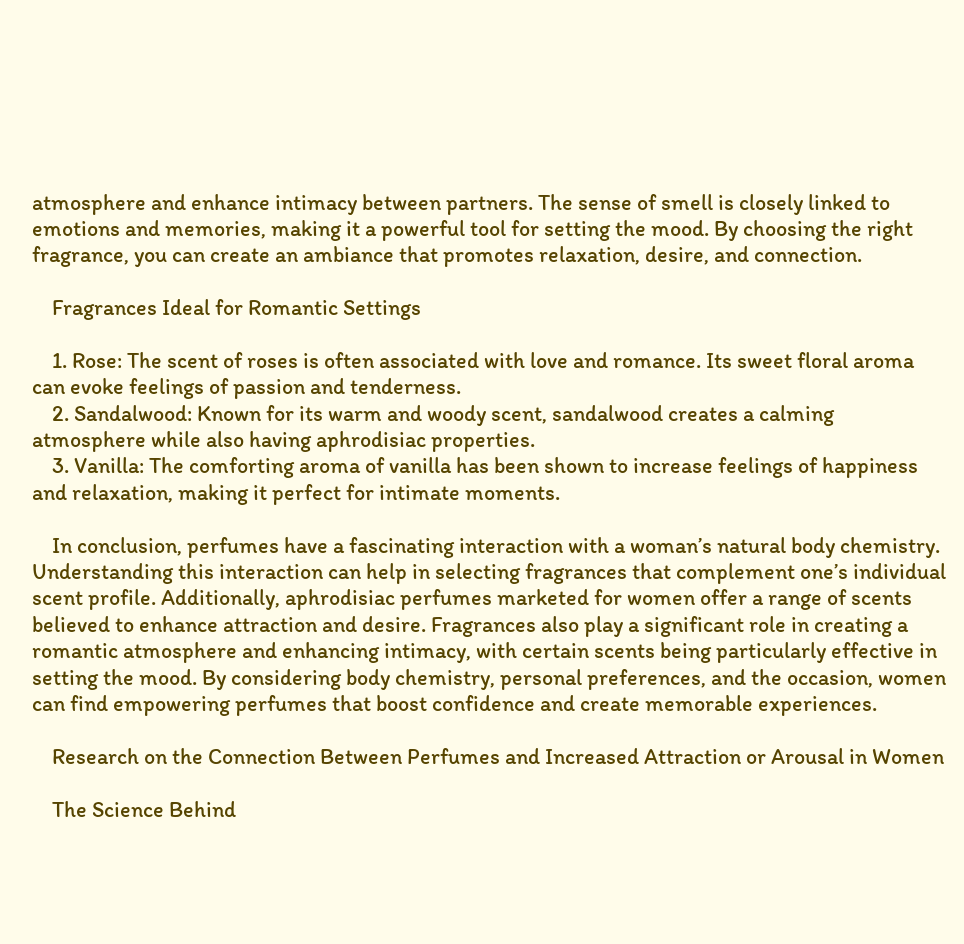atmosphere and enhance intimacy between partners. The sense of smell is closely linked to emotions and memories, making it a powerful tool for setting the mood. By choosing the right fragrance, you can create an ambiance that promotes relaxation, desire, and connection.

    Fragrances Ideal for Romantic Settings

    1. Rose: The scent of roses is often associated with love and romance. Its sweet floral aroma can evoke feelings of passion and tenderness.
    2. Sandalwood: Known for its warm and woody scent, sandalwood creates a calming atmosphere while also having aphrodisiac properties.
    3. Vanilla: The comforting aroma of vanilla has been shown to increase feelings of happiness and relaxation, making it perfect for intimate moments.

    In conclusion, perfumes have a fascinating interaction with a woman’s natural body chemistry. Understanding this interaction can help in selecting fragrances that complement one’s individual scent profile. Additionally, aphrodisiac perfumes marketed for women offer a range of scents believed to enhance attraction and desire. Fragrances also play a significant role in creating a romantic atmosphere and enhancing intimacy, with certain scents being particularly effective in setting the mood. By considering body chemistry, personal preferences, and the occasion, women can find empowering perfumes that boost confidence and create memorable experiences.

    Research on the Connection Between Perfumes and Increased Attraction or Arousal in Women

    The Science Behind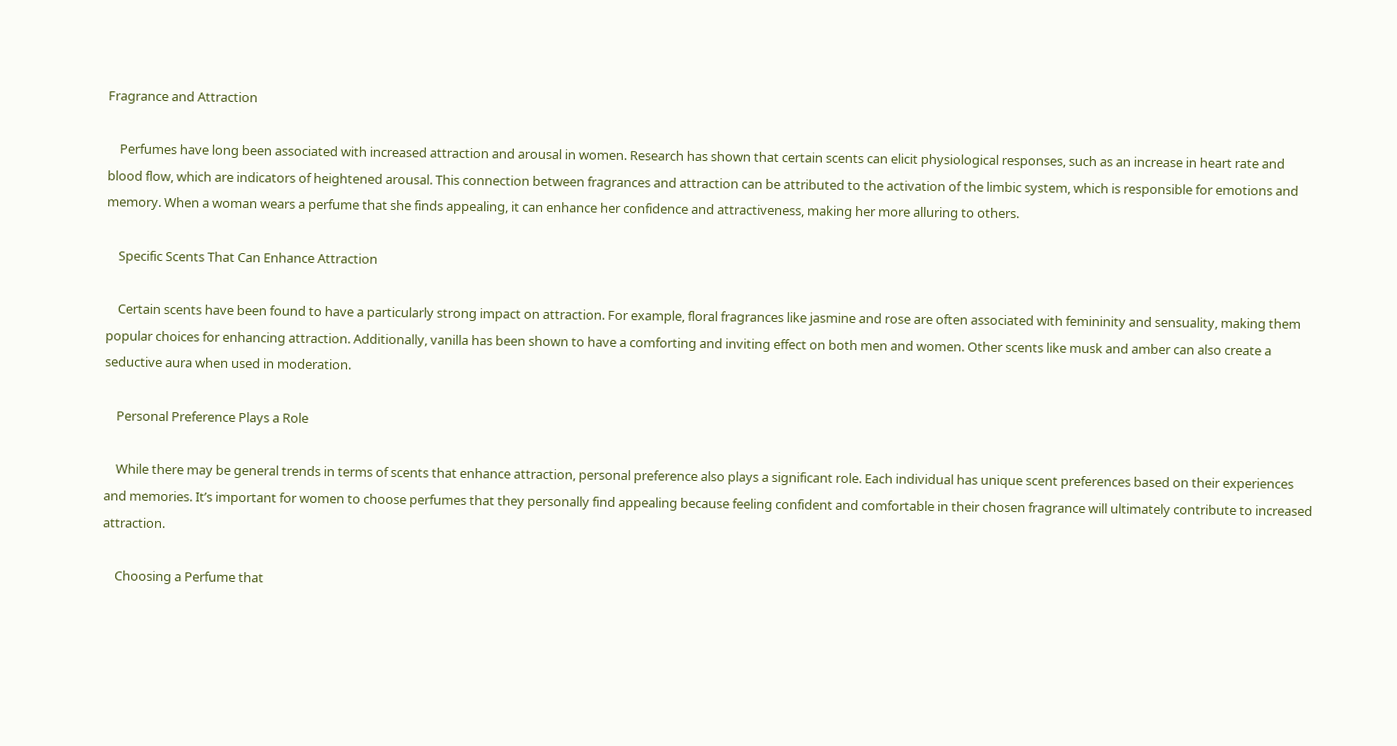Fragrance and Attraction

    Perfumes have long been associated with increased attraction and arousal in women. Research has shown that certain scents can elicit physiological responses, such as an increase in heart rate and blood flow, which are indicators of heightened arousal. This connection between fragrances and attraction can be attributed to the activation of the limbic system, which is responsible for emotions and memory. When a woman wears a perfume that she finds appealing, it can enhance her confidence and attractiveness, making her more alluring to others.

    Specific Scents That Can Enhance Attraction

    Certain scents have been found to have a particularly strong impact on attraction. For example, floral fragrances like jasmine and rose are often associated with femininity and sensuality, making them popular choices for enhancing attraction. Additionally, vanilla has been shown to have a comforting and inviting effect on both men and women. Other scents like musk and amber can also create a seductive aura when used in moderation.

    Personal Preference Plays a Role

    While there may be general trends in terms of scents that enhance attraction, personal preference also plays a significant role. Each individual has unique scent preferences based on their experiences and memories. It’s important for women to choose perfumes that they personally find appealing because feeling confident and comfortable in their chosen fragrance will ultimately contribute to increased attraction.

    Choosing a Perfume that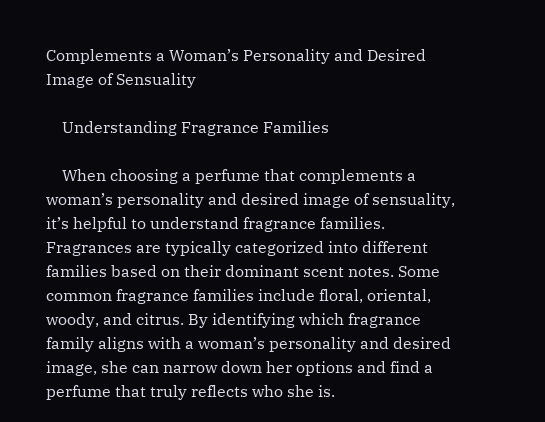Complements a Woman’s Personality and Desired Image of Sensuality

    Understanding Fragrance Families

    When choosing a perfume that complements a woman’s personality and desired image of sensuality, it’s helpful to understand fragrance families. Fragrances are typically categorized into different families based on their dominant scent notes. Some common fragrance families include floral, oriental, woody, and citrus. By identifying which fragrance family aligns with a woman’s personality and desired image, she can narrow down her options and find a perfume that truly reflects who she is.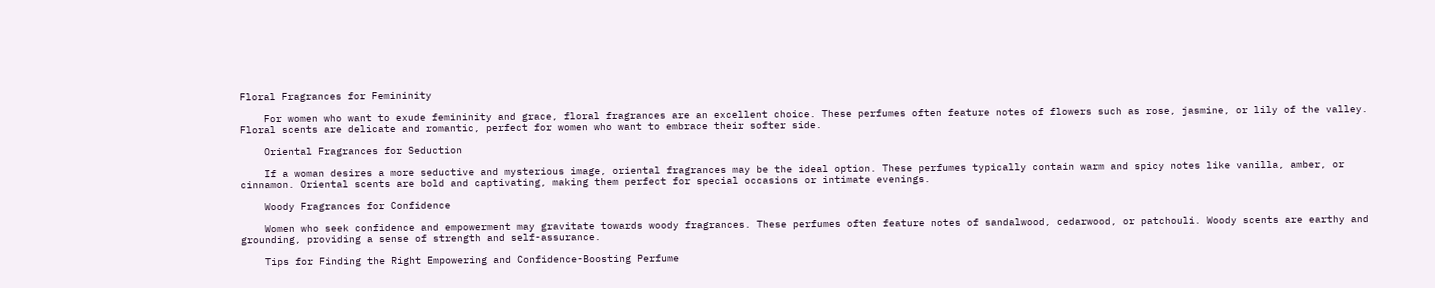Floral Fragrances for Femininity

    For women who want to exude femininity and grace, floral fragrances are an excellent choice. These perfumes often feature notes of flowers such as rose, jasmine, or lily of the valley. Floral scents are delicate and romantic, perfect for women who want to embrace their softer side.

    Oriental Fragrances for Seduction

    If a woman desires a more seductive and mysterious image, oriental fragrances may be the ideal option. These perfumes typically contain warm and spicy notes like vanilla, amber, or cinnamon. Oriental scents are bold and captivating, making them perfect for special occasions or intimate evenings.

    Woody Fragrances for Confidence

    Women who seek confidence and empowerment may gravitate towards woody fragrances. These perfumes often feature notes of sandalwood, cedarwood, or patchouli. Woody scents are earthy and grounding, providing a sense of strength and self-assurance.

    Tips for Finding the Right Empowering and Confidence-Boosting Perfume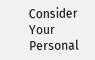Consider Your Personal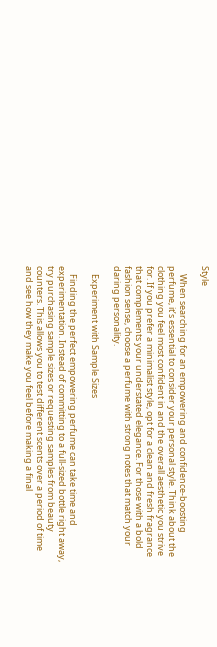Style

    When searching for an empowering and confidence-boosting perfume, it’s essential to consider your personal style. Think about the clothing you feel most confident in and the overall aesthetic you strive for. If you prefer a minimalist style, opt for a clean and fresh fragrance that complements your understated elegance. For those with a bold fashion sense, choose a perfume with strong notes that match your daring personality.

    Experiment with Sample Sizes

    Finding the perfect empowering perfume can take time and experimentation. Instead of committing to a full-sized bottle right away, try purchasing sample sizes or requesting samples from beauty counters. This allows you to test different scents over a period of time and see how they make you feel before making a final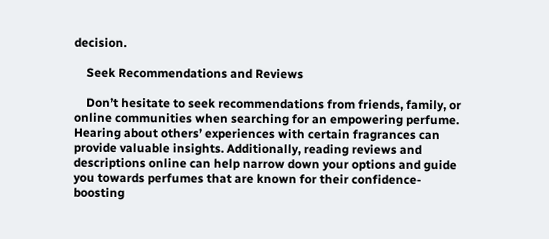decision.

    Seek Recommendations and Reviews

    Don’t hesitate to seek recommendations from friends, family, or online communities when searching for an empowering perfume. Hearing about others’ experiences with certain fragrances can provide valuable insights. Additionally, reading reviews and descriptions online can help narrow down your options and guide you towards perfumes that are known for their confidence-boosting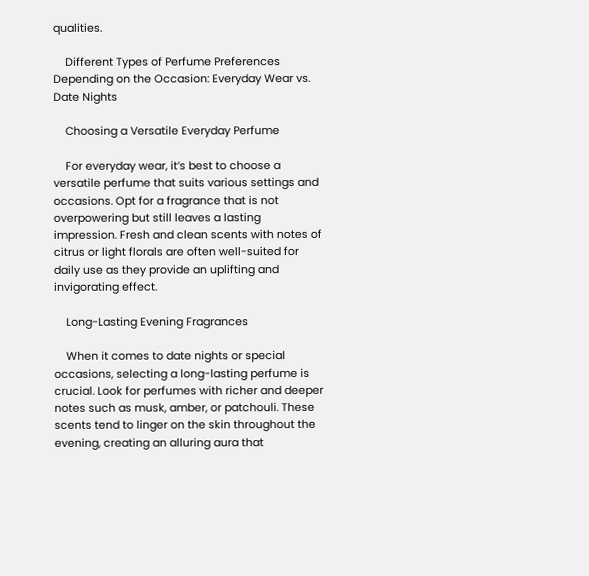qualities.

    Different Types of Perfume Preferences Depending on the Occasion: Everyday Wear vs. Date Nights

    Choosing a Versatile Everyday Perfume

    For everyday wear, it’s best to choose a versatile perfume that suits various settings and occasions. Opt for a fragrance that is not overpowering but still leaves a lasting impression. Fresh and clean scents with notes of citrus or light florals are often well-suited for daily use as they provide an uplifting and invigorating effect.

    Long-Lasting Evening Fragrances

    When it comes to date nights or special occasions, selecting a long-lasting perfume is crucial. Look for perfumes with richer and deeper notes such as musk, amber, or patchouli. These scents tend to linger on the skin throughout the evening, creating an alluring aura that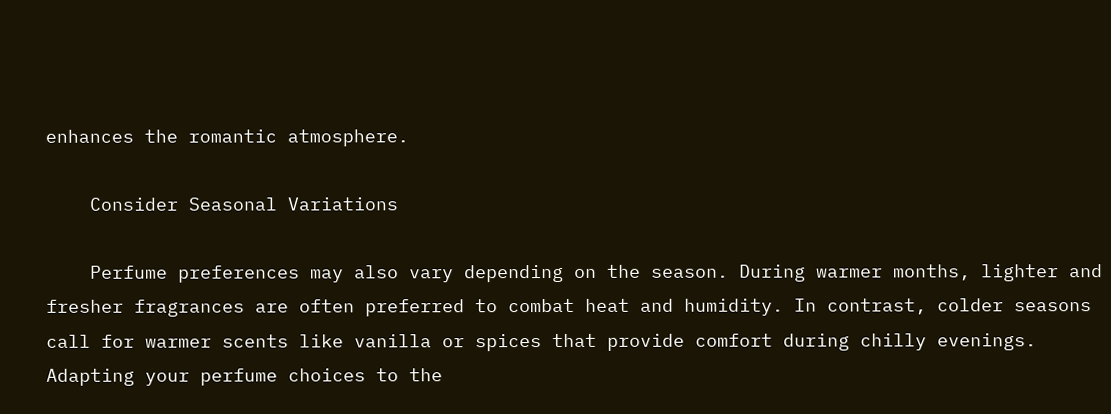enhances the romantic atmosphere.

    Consider Seasonal Variations

    Perfume preferences may also vary depending on the season. During warmer months, lighter and fresher fragrances are often preferred to combat heat and humidity. In contrast, colder seasons call for warmer scents like vanilla or spices that provide comfort during chilly evenings. Adapting your perfume choices to the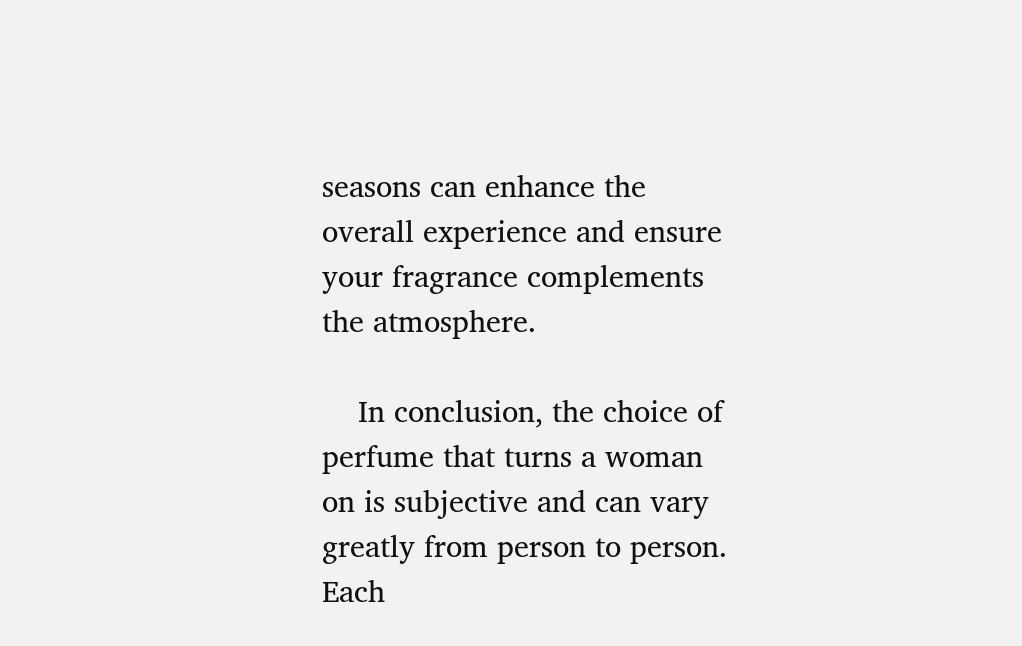seasons can enhance the overall experience and ensure your fragrance complements the atmosphere.

    In conclusion, the choice of perfume that turns a woman on is subjective and can vary greatly from person to person. Each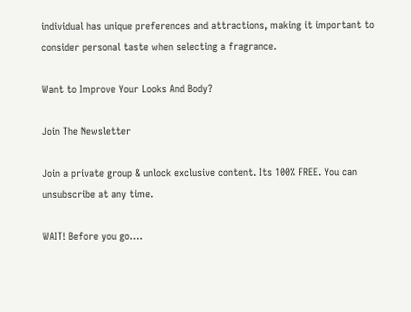individual has unique preferences and attractions, making it important to consider personal taste when selecting a fragrance.

Want to Improve Your Looks And Body?

Join The Newsletter

Join a private group & unlock exclusive content. Its 100% FREE. You can unsubscribe at any time.

WAIT! Before you go….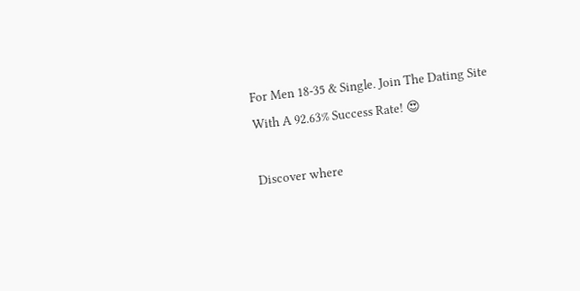For Men 18-35 & Single. Join The Dating Site With A 92.63% Success Rate! 😍

Discover where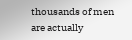thousands of men are actually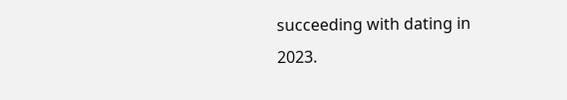succeeding with dating in 2023.